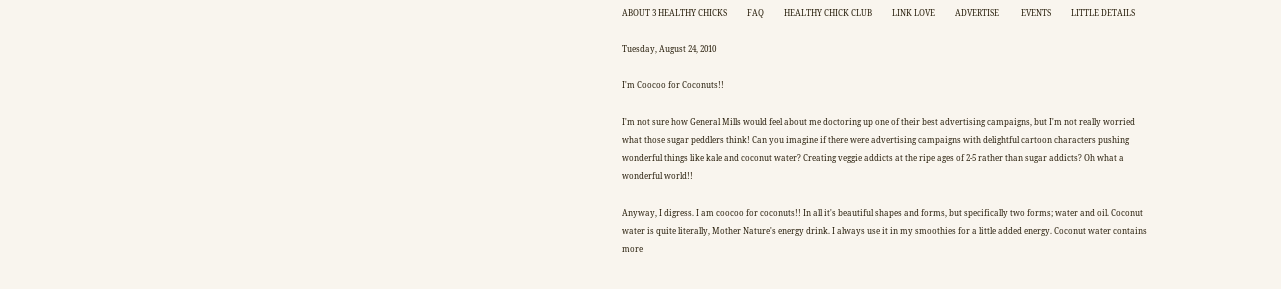ABOUT 3 HEALTHY CHICKS          FAQ          HEALTHY CHICK CLUB          LINK LOVE          ADVERTISE           EVENTS          LITTLE DETAILS

Tuesday, August 24, 2010

I'm Coocoo for Coconuts!!

I'm not sure how General Mills would feel about me doctoring up one of their best advertising campaigns, but I'm not really worried what those sugar peddlers think! Can you imagine if there were advertising campaigns with delightful cartoon characters pushing wonderful things like kale and coconut water? Creating veggie addicts at the ripe ages of 2-5 rather than sugar addicts? Oh what a wonderful world!!

Anyway, I digress. I am coocoo for coconuts!! In all it's beautiful shapes and forms, but specifically two forms; water and oil. Coconut water is quite literally, Mother Nature's energy drink. I always use it in my smoothies for a little added energy. Coconut water contains more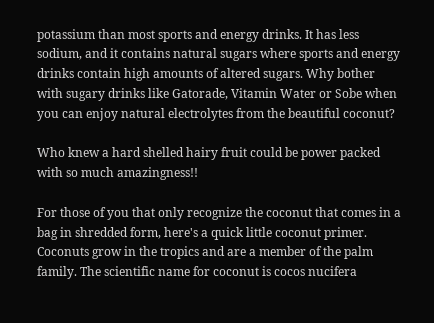potassium than most sports and energy drinks. It has less sodium, and it contains natural sugars where sports and energy drinks contain high amounts of altered sugars. Why bother with sugary drinks like Gatorade, Vitamin Water or Sobe when you can enjoy natural electrolytes from the beautiful coconut?

Who knew a hard shelled hairy fruit could be power packed with so much amazingness!!

For those of you that only recognize the coconut that comes in a bag in shredded form, here's a quick little coconut primer. Coconuts grow in the tropics and are a member of the palm family. The scientific name for coconut is cocos nucifera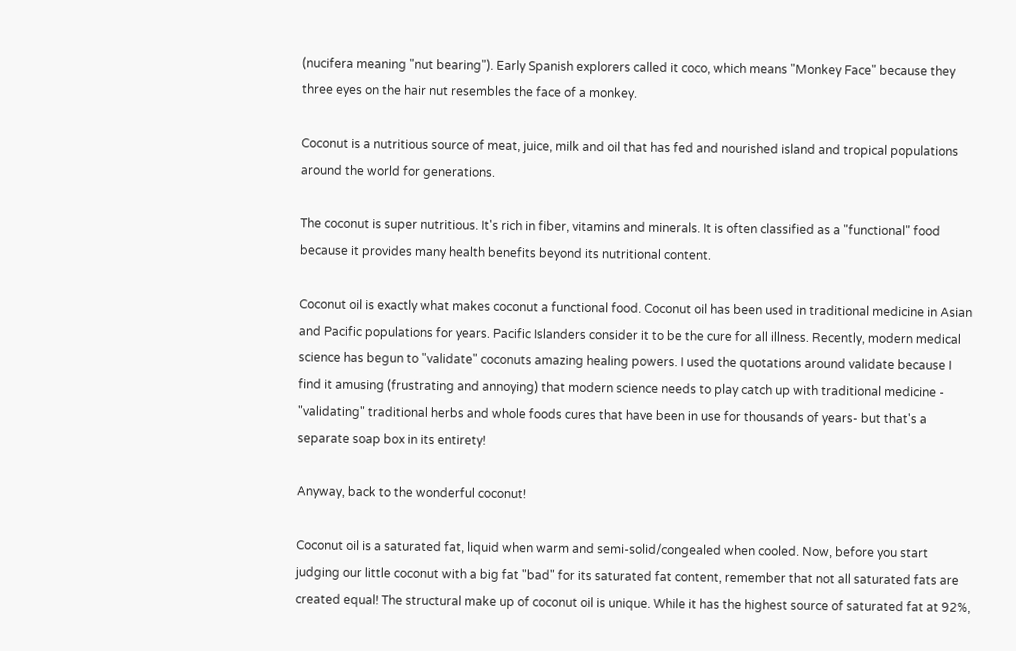(nucifera meaning "nut bearing"). Early Spanish explorers called it coco, which means "Monkey Face" because they three eyes on the hair nut resembles the face of a monkey.

Coconut is a nutritious source of meat, juice, milk and oil that has fed and nourished island and tropical populations around the world for generations.

The coconut is super nutritious. It's rich in fiber, vitamins and minerals. It is often classified as a "functional" food because it provides many health benefits beyond its nutritional content.

Coconut oil is exactly what makes coconut a functional food. Coconut oil has been used in traditional medicine in Asian and Pacific populations for years. Pacific Islanders consider it to be the cure for all illness. Recently, modern medical science has begun to "validate" coconuts amazing healing powers. I used the quotations around validate because I find it amusing (frustrating and annoying) that modern science needs to play catch up with traditional medicine - "validating" traditional herbs and whole foods cures that have been in use for thousands of years- but that's a separate soap box in its entirety!

Anyway, back to the wonderful coconut!

Coconut oil is a saturated fat, liquid when warm and semi-solid/congealed when cooled. Now, before you start judging our little coconut with a big fat "bad" for its saturated fat content, remember that not all saturated fats are created equal! The structural make up of coconut oil is unique. While it has the highest source of saturated fat at 92%,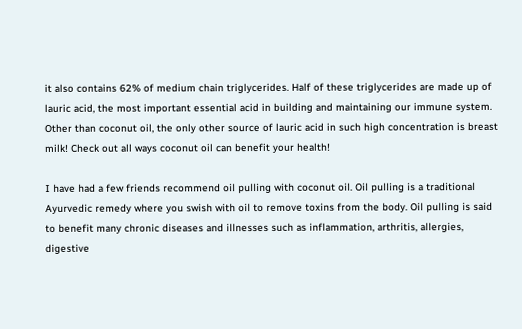it also contains 62% of medium chain triglycerides. Half of these triglycerides are made up of lauric acid, the most important essential acid in building and maintaining our immune system. Other than coconut oil, the only other source of lauric acid in such high concentration is breast milk! Check out all ways coconut oil can benefit your health!

I have had a few friends recommend oil pulling with coconut oil. Oil pulling is a traditional Ayurvedic remedy where you swish with oil to remove toxins from the body. Oil pulling is said to benefit many chronic diseases and illnesses such as inflammation, arthritis, allergies, digestive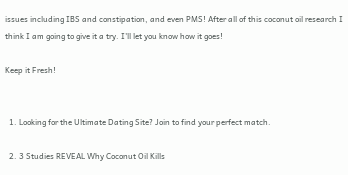issues including IBS and constipation, and even PMS! After all of this coconut oil research I think I am going to give it a try. I'll let you know how it goes!

Keep it Fresh!


  1. Looking for the Ultimate Dating Site? Join to find your perfect match.

  2. 3 Studies REVEAL Why Coconut Oil Kills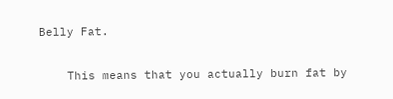Belly Fat.

    This means that you actually burn fat by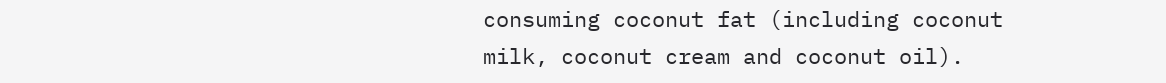consuming coconut fat (including coconut milk, coconut cream and coconut oil).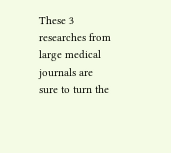These 3 researches from large medical journals are sure to turn the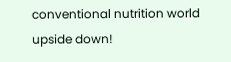conventional nutrition world upside down!